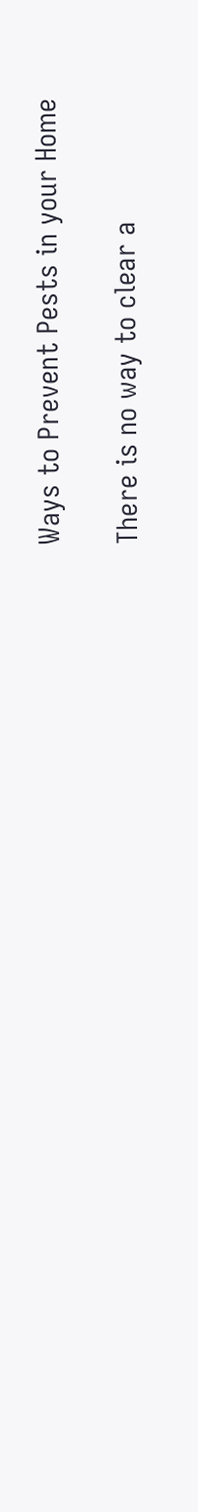Ways to Prevent Pests in your Home

There is no way to clear a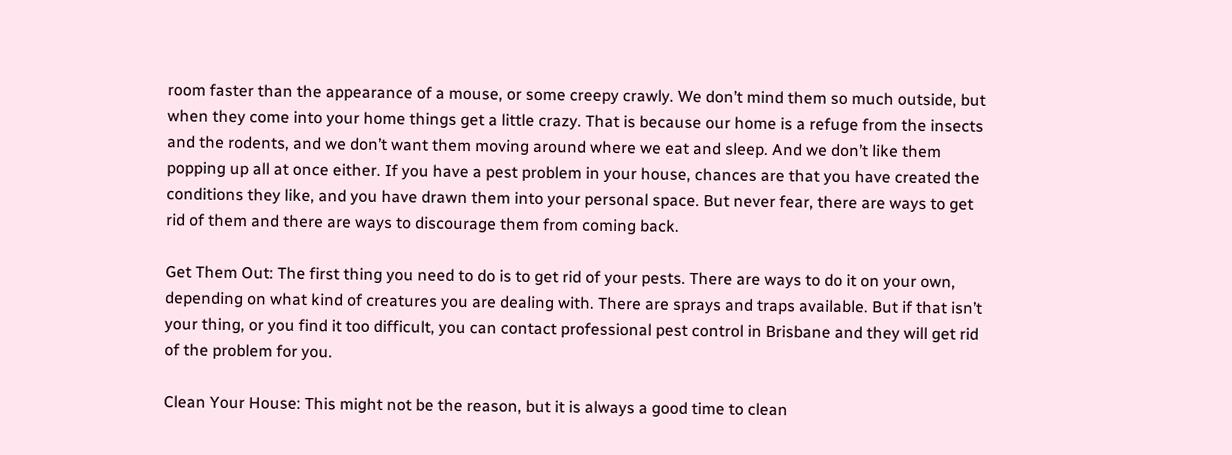room faster than the appearance of a mouse, or some creepy crawly. We don’t mind them so much outside, but when they come into your home things get a little crazy. That is because our home is a refuge from the insects and the rodents, and we don’t want them moving around where we eat and sleep. And we don’t like them popping up all at once either. If you have a pest problem in your house, chances are that you have created the conditions they like, and you have drawn them into your personal space. But never fear, there are ways to get rid of them and there are ways to discourage them from coming back.

Get Them Out: The first thing you need to do is to get rid of your pests. There are ways to do it on your own, depending on what kind of creatures you are dealing with. There are sprays and traps available. But if that isn’t your thing, or you find it too difficult, you can contact professional pest control in Brisbane and they will get rid of the problem for you.

Clean Your House: This might not be the reason, but it is always a good time to clean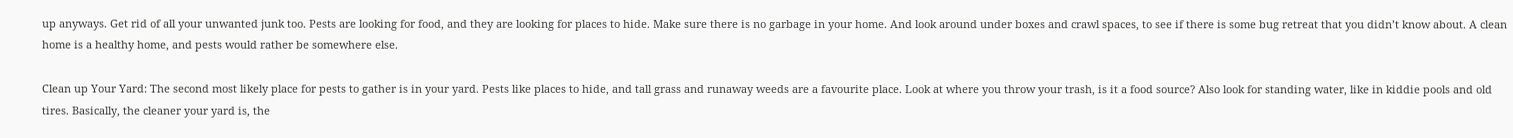up anyways. Get rid of all your unwanted junk too. Pests are looking for food, and they are looking for places to hide. Make sure there is no garbage in your home. And look around under boxes and crawl spaces, to see if there is some bug retreat that you didn’t know about. A clean home is a healthy home, and pests would rather be somewhere else.

Clean up Your Yard: The second most likely place for pests to gather is in your yard. Pests like places to hide, and tall grass and runaway weeds are a favourite place. Look at where you throw your trash, is it a food source? Also look for standing water, like in kiddie pools and old tires. Basically, the cleaner your yard is, the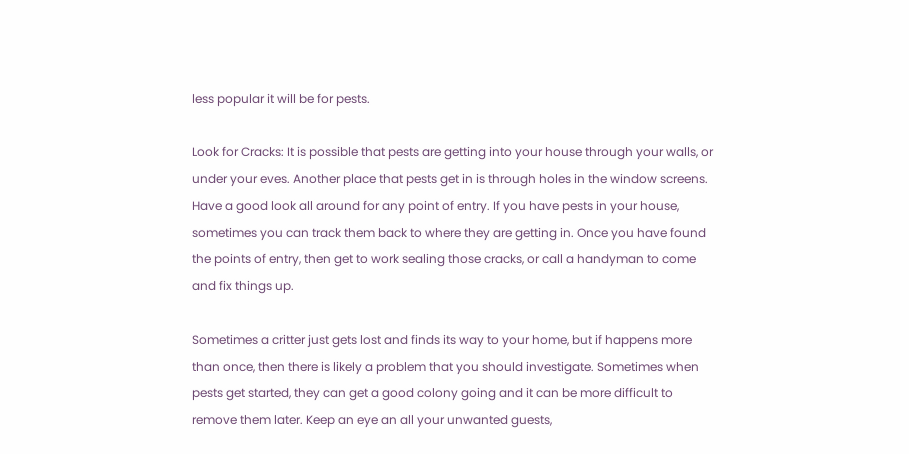less popular it will be for pests.

Look for Cracks: It is possible that pests are getting into your house through your walls, or under your eves. Another place that pests get in is through holes in the window screens. Have a good look all around for any point of entry. If you have pests in your house, sometimes you can track them back to where they are getting in. Once you have found the points of entry, then get to work sealing those cracks, or call a handyman to come and fix things up.

Sometimes a critter just gets lost and finds its way to your home, but if happens more than once, then there is likely a problem that you should investigate. Sometimes when pests get started, they can get a good colony going and it can be more difficult to remove them later. Keep an eye an all your unwanted guests,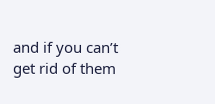and if you can’t get rid of them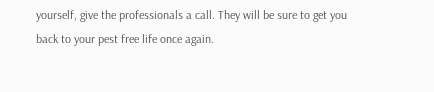yourself, give the professionals a call. They will be sure to get you back to your pest free life once again.